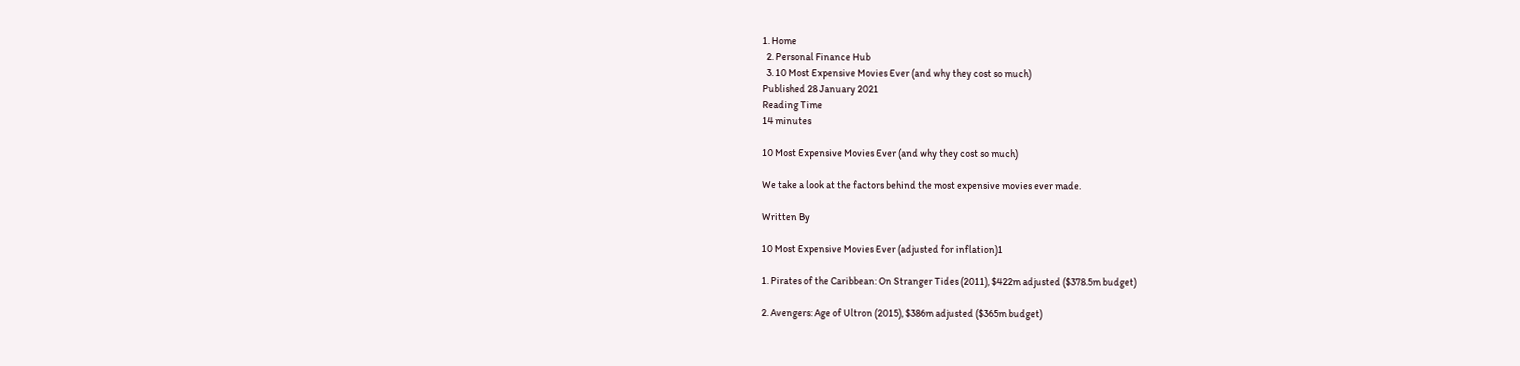1. Home
  2. Personal Finance Hub
  3. 10 Most Expensive Movies Ever (and why they cost so much)
Published 28 January 2021
Reading Time
14 minutes

10 Most Expensive Movies Ever (and why they cost so much)

We take a look at the factors behind the most expensive movies ever made.

Written By

10 Most Expensive Movies Ever (adjusted for inflation)1

1. Pirates of the Caribbean: On Stranger Tides (2011), $422m adjusted ($378.5m budget)

2. Avengers: Age of Ultron (2015), $386m adjusted ($365m budget)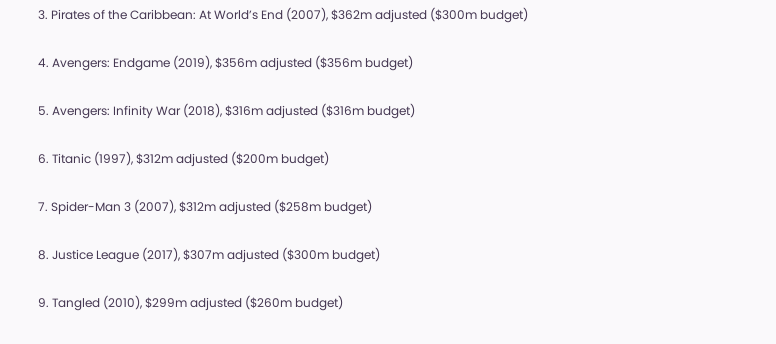3. Pirates of the Caribbean: At World’s End (2007), $362m adjusted ($300m budget)

4. Avengers: Endgame (2019), $356m adjusted ($356m budget)

5. Avengers: Infinity War (2018), $316m adjusted ($316m budget)

6. Titanic (1997), $312m adjusted ($200m budget)

7. Spider-Man 3 (2007), $312m adjusted ($258m budget)

8. Justice League (2017), $307m adjusted ($300m budget)

9. Tangled (2010), $299m adjusted ($260m budget)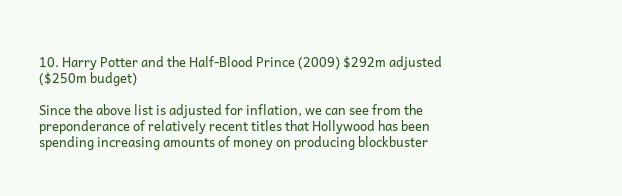10. Harry Potter and the Half-Blood Prince (2009) $292m adjusted ($250m budget)

Since the above list is adjusted for inflation, we can see from the preponderance of relatively recent titles that Hollywood has been spending increasing amounts of money on producing blockbuster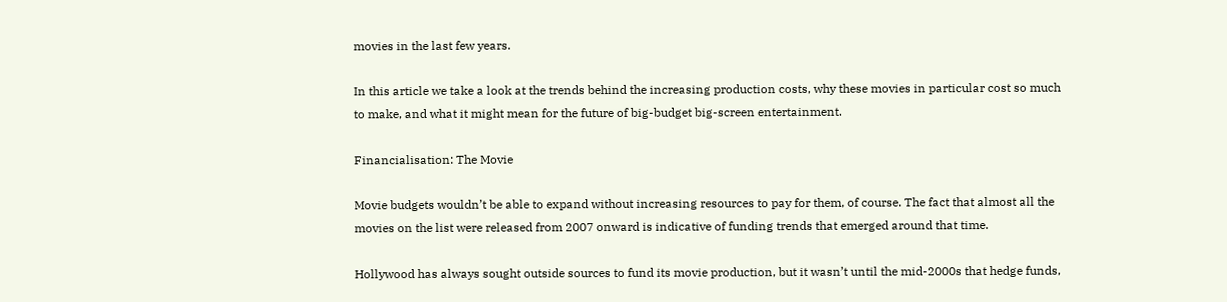movies in the last few years.

In this article we take a look at the trends behind the increasing production costs, why these movies in particular cost so much to make, and what it might mean for the future of big-budget big-screen entertainment.

Financialisation: The Movie

Movie budgets wouldn’t be able to expand without increasing resources to pay for them, of course. The fact that almost all the movies on the list were released from 2007 onward is indicative of funding trends that emerged around that time.

Hollywood has always sought outside sources to fund its movie production, but it wasn’t until the mid-2000s that hedge funds,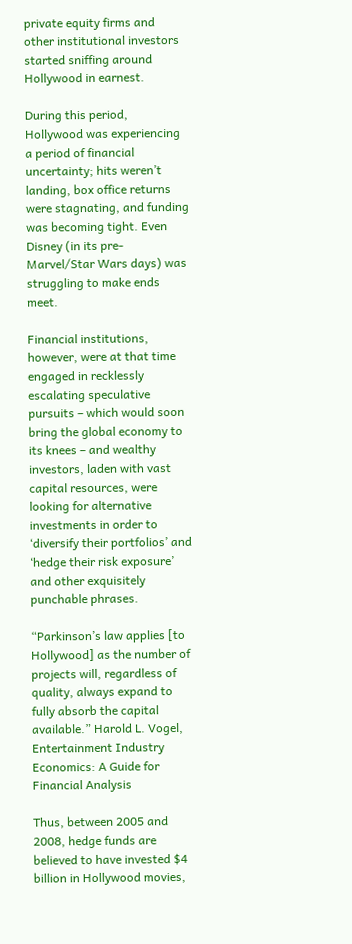private equity firms and other institutional investors started sniffing around Hollywood in earnest.

During this period, Hollywood was experiencing a period of financial uncertainty; hits weren’t landing, box office returns were stagnating, and funding was becoming tight. Even Disney (in its pre-Marvel/Star Wars days) was struggling to make ends meet.

Financial institutions, however, were at that time engaged in recklessly escalating speculative pursuits – which would soon bring the global economy to its knees – and wealthy investors, laden with vast capital resources, were looking for alternative investments in order to ‘diversify their portfolios’ and ‘hedge their risk exposure’ and other exquisitely punchable phrases.

“Parkinson’s law applies [to Hollywood] as the number of projects will, regardless of quality, always expand to fully absorb the capital available.” Harold L. Vogel, Entertainment Industry Economics: A Guide for Financial Analysis

Thus, between 2005 and 2008, hedge funds are believed to have invested $4 billion in Hollywood movies,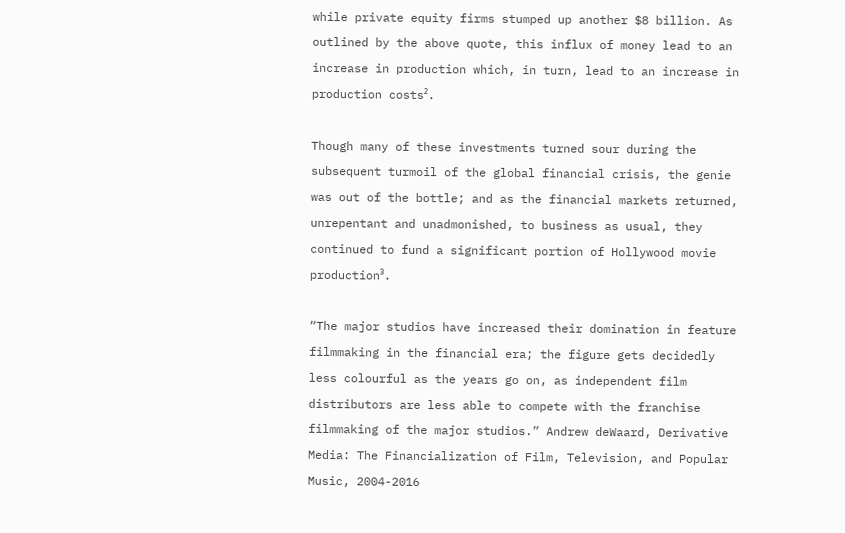while private equity firms stumped up another $8 billion. As outlined by the above quote, this influx of money lead to an increase in production which, in turn, lead to an increase in production costs².

Though many of these investments turned sour during the subsequent turmoil of the global financial crisis, the genie was out of the bottle; and as the financial markets returned, unrepentant and unadmonished, to business as usual, they continued to fund a significant portion of Hollywood movie production³.

“The major studios have increased their domination in feature filmmaking in the financial era; the figure gets decidedly less colourful as the years go on, as independent film distributors are less able to compete with the franchise filmmaking of the major studios.” Andrew deWaard, Derivative Media: The Financialization of Film, Television, and Popular Music, 2004-2016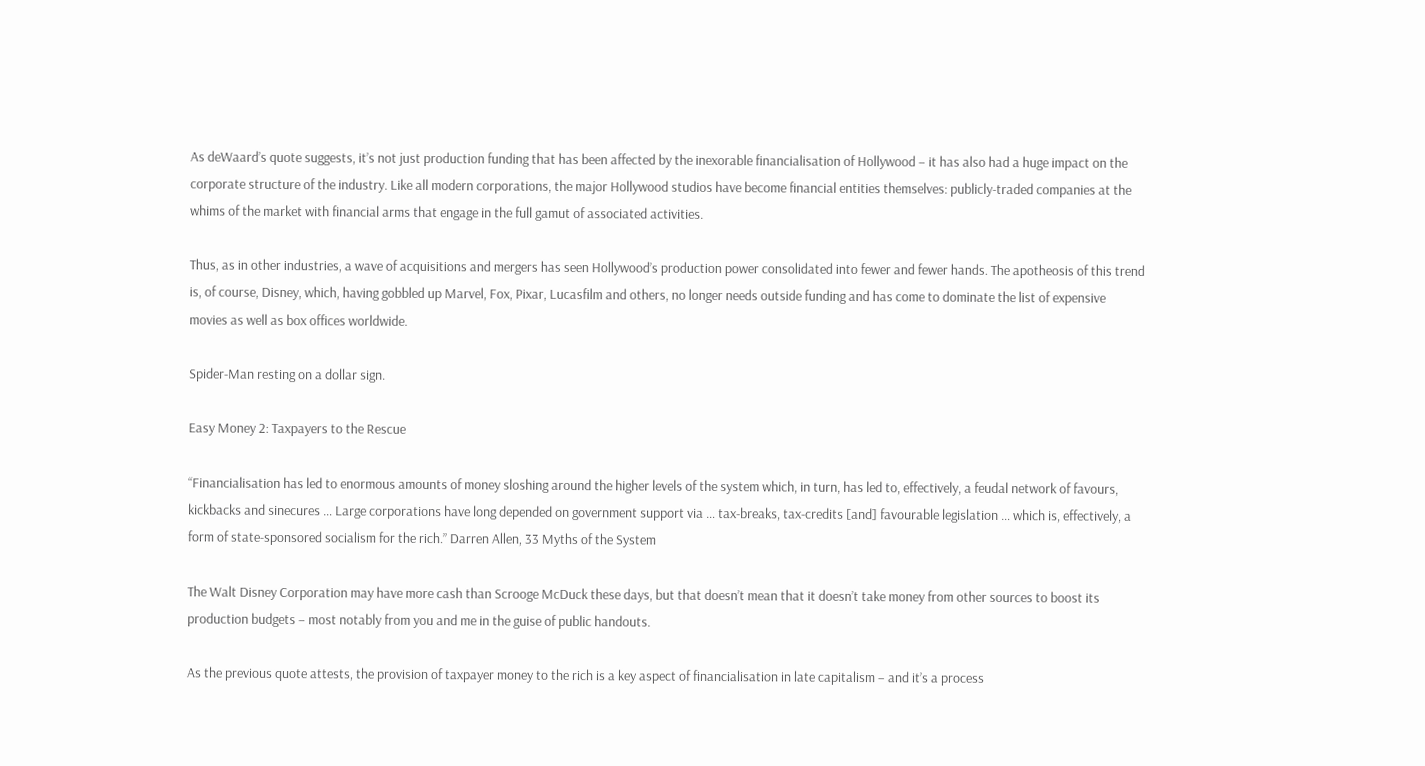As deWaard’s quote suggests, it’s not just production funding that has been affected by the inexorable financialisation of Hollywood – it has also had a huge impact on the corporate structure of the industry. Like all modern corporations, the major Hollywood studios have become financial entities themselves: publicly-traded companies at the whims of the market with financial arms that engage in the full gamut of associated activities.

Thus, as in other industries, a wave of acquisitions and mergers has seen Hollywood’s production power consolidated into fewer and fewer hands. The apotheosis of this trend is, of course, Disney, which, having gobbled up Marvel, Fox, Pixar, Lucasfilm and others, no longer needs outside funding and has come to dominate the list of expensive movies as well as box offices worldwide.

Spider-Man resting on a dollar sign.

Easy Money 2: Taxpayers to the Rescue

“Financialisation has led to enormous amounts of money sloshing around the higher levels of the system which, in turn, has led to, effectively, a feudal network of favours, kickbacks and sinecures … Large corporations have long depended on government support via … tax-breaks, tax-credits [and] favourable legislation … which is, effectively, a form of state-sponsored socialism for the rich.” Darren Allen, 33 Myths of the System

The Walt Disney Corporation may have more cash than Scrooge McDuck these days, but that doesn’t mean that it doesn’t take money from other sources to boost its production budgets – most notably from you and me in the guise of public handouts.

As the previous quote attests, the provision of taxpayer money to the rich is a key aspect of financialisation in late capitalism – and it’s a process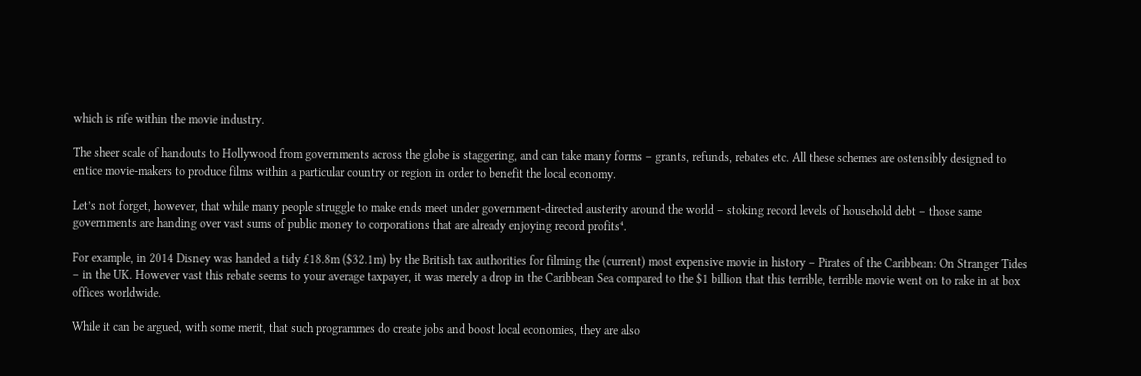which is rife within the movie industry.

The sheer scale of handouts to Hollywood from governments across the globe is staggering, and can take many forms – grants, refunds, rebates etc. All these schemes are ostensibly designed to entice movie-makers to produce films within a particular country or region in order to benefit the local economy.

Let’s not forget, however, that while many people struggle to make ends meet under government-directed austerity around the world – stoking record levels of household debt – those same governments are handing over vast sums of public money to corporations that are already enjoying record profits⁴.

For example, in 2014 Disney was handed a tidy £18.8m ($32.1m) by the British tax authorities for filming the (current) most expensive movie in history – Pirates of the Caribbean: On Stranger Tides – in the UK. However vast this rebate seems to your average taxpayer, it was merely a drop in the Caribbean Sea compared to the $1 billion that this terrible, terrible movie went on to rake in at box offices worldwide.

While it can be argued, with some merit, that such programmes do create jobs and boost local economies, they are also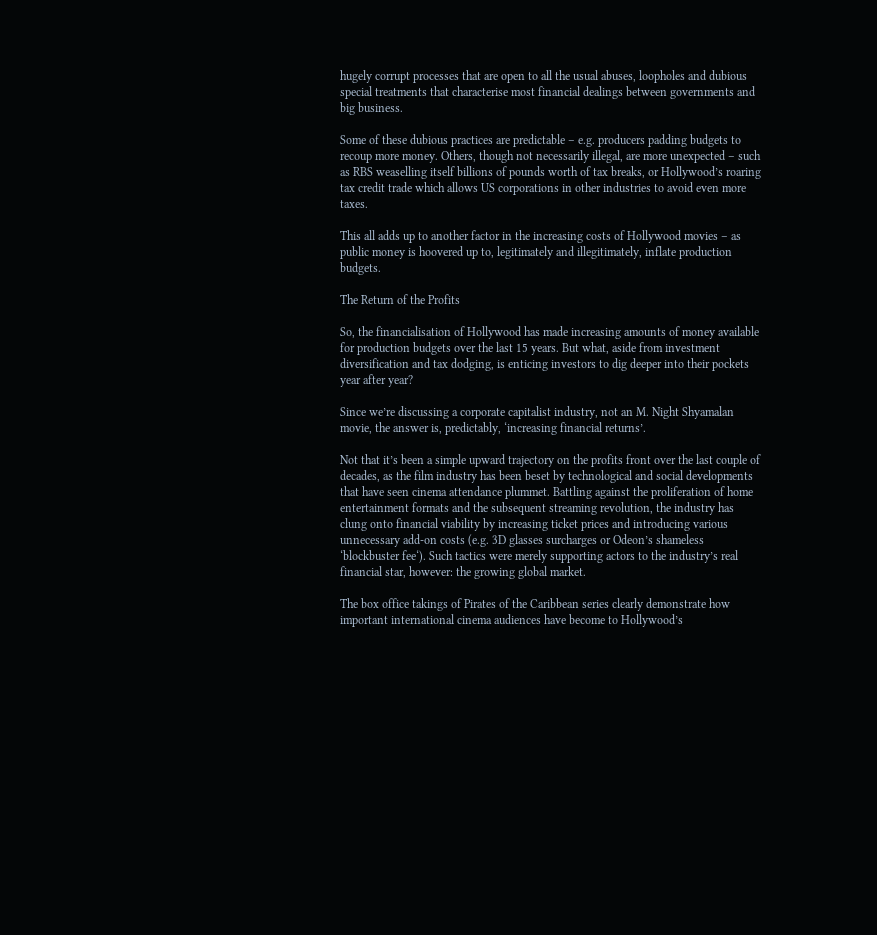hugely corrupt processes that are open to all the usual abuses, loopholes and dubious special treatments that characterise most financial dealings between governments and big business.

Some of these dubious practices are predictable – e.g. producers padding budgets to recoup more money. Others, though not necessarily illegal, are more unexpected – such as RBS weaselling itself billions of pounds worth of tax breaks, or Hollywood’s roaring tax credit trade which allows US corporations in other industries to avoid even more taxes.

This all adds up to another factor in the increasing costs of Hollywood movies – as public money is hoovered up to, legitimately and illegitimately, inflate production budgets.

The Return of the Profits

So, the financialisation of Hollywood has made increasing amounts of money available for production budgets over the last 15 years. But what, aside from investment diversification and tax dodging, is enticing investors to dig deeper into their pockets year after year?

Since we’re discussing a corporate capitalist industry, not an M. Night Shyamalan movie, the answer is, predictably, ‘increasing financial returns’.

Not that it’s been a simple upward trajectory on the profits front over the last couple of decades, as the film industry has been beset by technological and social developments that have seen cinema attendance plummet. Battling against the proliferation of home entertainment formats and the subsequent streaming revolution, the industry has clung onto financial viability by increasing ticket prices and introducing various unnecessary add-on costs (e.g. 3D glasses surcharges or Odeon’s shameless ‘blockbuster fee‘). Such tactics were merely supporting actors to the industry’s real financial star, however: the growing global market.

The box office takings of Pirates of the Caribbean series clearly demonstrate how important international cinema audiences have become to Hollywood’s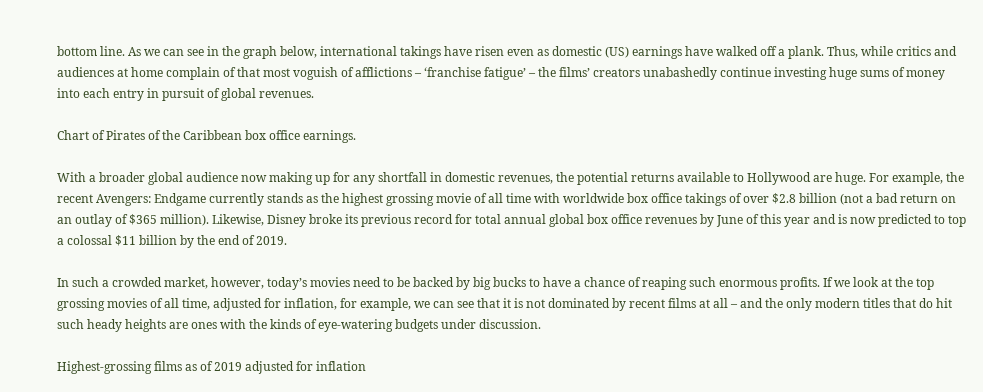bottom line. As we can see in the graph below, international takings have risen even as domestic (US) earnings have walked off a plank. Thus, while critics and audiences at home complain of that most voguish of afflictions – ‘franchise fatigue’ – the films’ creators unabashedly continue investing huge sums of money into each entry in pursuit of global revenues.

Chart of Pirates of the Caribbean box office earnings.

With a broader global audience now making up for any shortfall in domestic revenues, the potential returns available to Hollywood are huge. For example, the recent Avengers: Endgame currently stands as the highest grossing movie of all time with worldwide box office takings of over $2.8 billion (not a bad return on an outlay of $365 million). Likewise, Disney broke its previous record for total annual global box office revenues by June of this year and is now predicted to top a colossal $11 billion by the end of 2019.

In such a crowded market, however, today’s movies need to be backed by big bucks to have a chance of reaping such enormous profits. If we look at the top grossing movies of all time, adjusted for inflation, for example, we can see that it is not dominated by recent films at all – and the only modern titles that do hit such heady heights are ones with the kinds of eye-watering budgets under discussion.

Highest-grossing films as of 2019 adjusted for inflation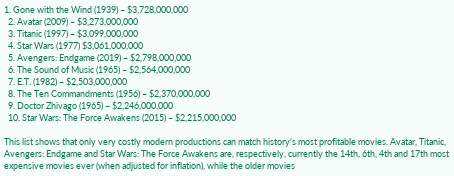1. Gone with the Wind (1939) – $3,728,000,000
  2. Avatar (2009) – $3,273,000,000
  3. Titanic (1997) – $3,099,000,000
  4. Star Wars (1977) $3,061,000,000
  5. Avengers: Endgame (2019) – $2,798,000,000
  6. The Sound of Music (1965) – $2,564,000,000
  7. E.T. (1982) – $2,503,000,000
  8. The Ten Commandments (1956) – $2,370,000,000
  9. Doctor Zhivago (1965) – $2,246,000,000
  10. Star Wars: The Force Awakens (2015) – $2,215,000,000

This list shows that only very costly modern productions can match history’s most profitable movies. Avatar, Titanic, Avengers: Endgame and Star Wars: The Force Awakens are, respectively, currently the 14th, 6th, 4th and 17th most expensive movies ever (when adjusted for inflation), while the older movies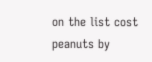on the list cost peanuts by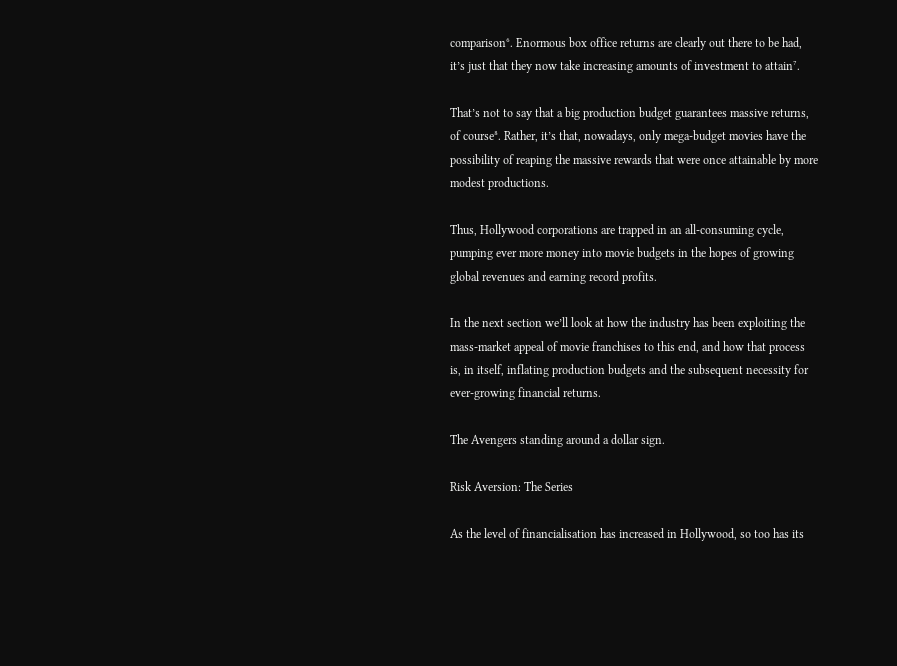comparison⁶. Enormous box office returns are clearly out there to be had, it’s just that they now take increasing amounts of investment to attain⁷.

That’s not to say that a big production budget guarantees massive returns, of course⁸. Rather, it’s that, nowadays, only mega-budget movies have the possibility of reaping the massive rewards that were once attainable by more modest productions.

Thus, Hollywood corporations are trapped in an all-consuming cycle, pumping ever more money into movie budgets in the hopes of growing global revenues and earning record profits.

In the next section we’ll look at how the industry has been exploiting the mass-market appeal of movie franchises to this end, and how that process is, in itself, inflating production budgets and the subsequent necessity for ever-growing financial returns.

The Avengers standing around a dollar sign.

Risk Aversion: The Series

As the level of financialisation has increased in Hollywood, so too has its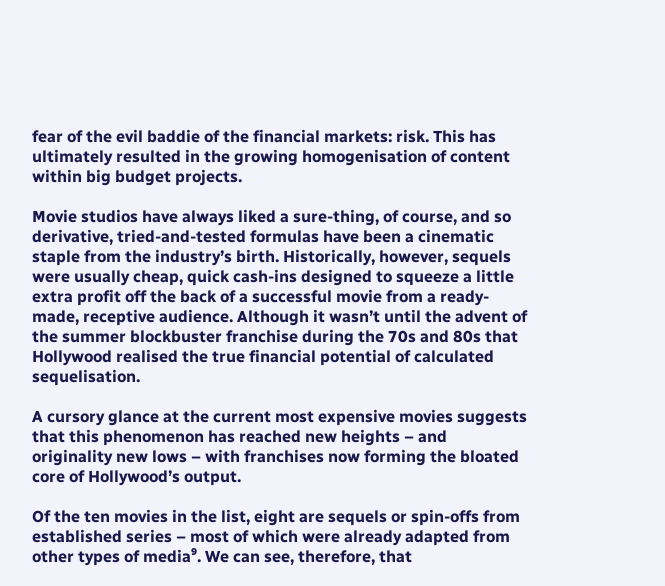fear of the evil baddie of the financial markets: risk. This has ultimately resulted in the growing homogenisation of content within big budget projects.

Movie studios have always liked a sure-thing, of course, and so derivative, tried-and-tested formulas have been a cinematic staple from the industry’s birth. Historically, however, sequels were usually cheap, quick cash-ins designed to squeeze a little extra profit off the back of a successful movie from a ready-made, receptive audience. Although it wasn’t until the advent of the summer blockbuster franchise during the 70s and 80s that Hollywood realised the true financial potential of calculated sequelisation.

A cursory glance at the current most expensive movies suggests that this phenomenon has reached new heights – and originality new lows – with franchises now forming the bloated core of Hollywood’s output.

Of the ten movies in the list, eight are sequels or spin-offs from established series – most of which were already adapted from other types of media⁹. We can see, therefore, that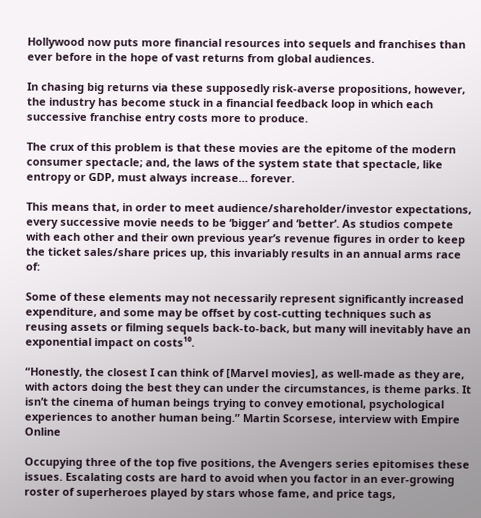Hollywood now puts more financial resources into sequels and franchises than ever before in the hope of vast returns from global audiences.

In chasing big returns via these supposedly risk-averse propositions, however, the industry has become stuck in a financial feedback loop in which each successive franchise entry costs more to produce.

The crux of this problem is that these movies are the epitome of the modern consumer spectacle; and, the laws of the system state that spectacle, like entropy or GDP, must always increase… forever.

This means that, in order to meet audience/shareholder/investor expectations, every successive movie needs to be ‘bigger’ and ‘better’. As studios compete with each other and their own previous year’s revenue figures in order to keep the ticket sales/share prices up, this invariably results in an annual arms race of:

Some of these elements may not necessarily represent significantly increased expenditure, and some may be offset by cost-cutting techniques such as reusing assets or filming sequels back-to-back, but many will inevitably have an exponential impact on costs¹⁰.

“Honestly, the closest I can think of [Marvel movies], as well-made as they are, with actors doing the best they can under the circumstances, is theme parks. It isn’t the cinema of human beings trying to convey emotional, psychological experiences to another human being.” Martin Scorsese, interview with Empire Online

Occupying three of the top five positions, the Avengers series epitomises these issues. Escalating costs are hard to avoid when you factor in an ever-growing roster of superheroes played by stars whose fame, and price tags,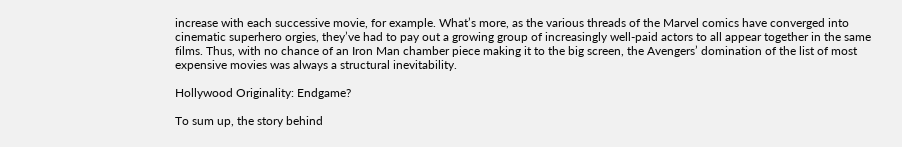increase with each successive movie, for example. What’s more, as the various threads of the Marvel comics have converged into cinematic superhero orgies, they’ve had to pay out a growing group of increasingly well-paid actors to all appear together in the same films. Thus, with no chance of an Iron Man chamber piece making it to the big screen, the Avengers’ domination of the list of most expensive movies was always a structural inevitability.

Hollywood Originality: Endgame?

To sum up, the story behind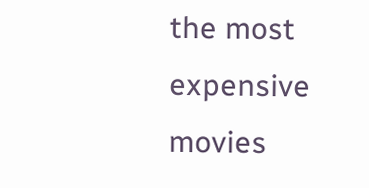the most expensive movies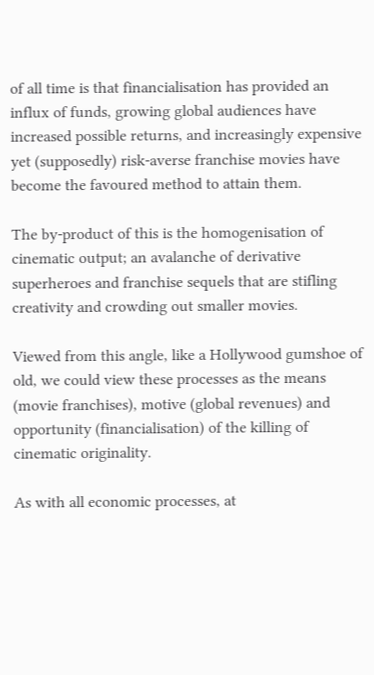of all time is that financialisation has provided an influx of funds, growing global audiences have increased possible returns, and increasingly expensive yet (supposedly) risk-averse franchise movies have become the favoured method to attain them.

The by-product of this is the homogenisation of cinematic output; an avalanche of derivative superheroes and franchise sequels that are stifling creativity and crowding out smaller movies.

Viewed from this angle, like a Hollywood gumshoe of old, we could view these processes as the means (movie franchises), motive (global revenues) and opportunity (financialisation) of the killing of cinematic originality.

As with all economic processes, at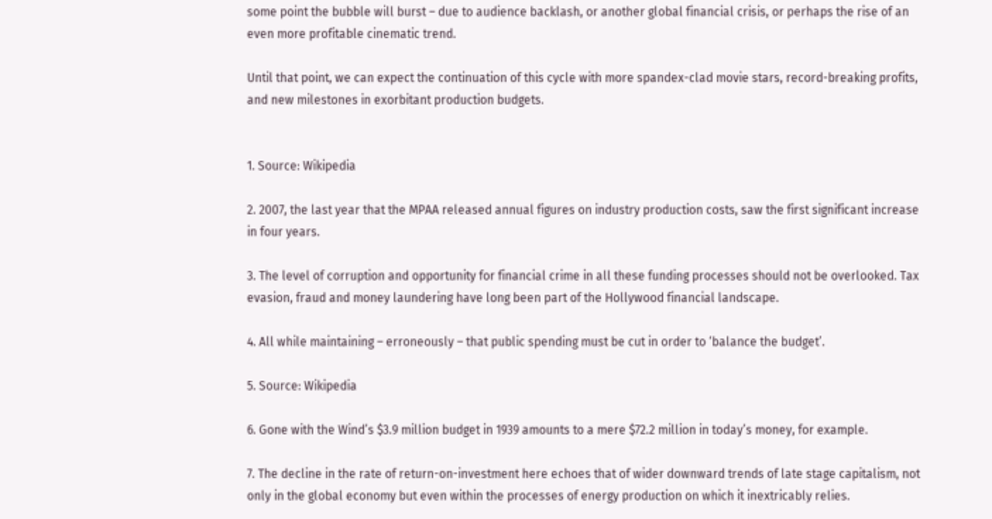some point the bubble will burst – due to audience backlash, or another global financial crisis, or perhaps the rise of an even more profitable cinematic trend.

Until that point, we can expect the continuation of this cycle with more spandex-clad movie stars, record-breaking profits, and new milestones in exorbitant production budgets.


1. Source: Wikipedia

2. 2007, the last year that the MPAA released annual figures on industry production costs, saw the first significant increase in four years.

3. The level of corruption and opportunity for financial crime in all these funding processes should not be overlooked. Tax evasion, fraud and money laundering have long been part of the Hollywood financial landscape.

4. All while maintaining – erroneously – that public spending must be cut in order to ‘balance the budget’.

5. Source: Wikipedia

6. Gone with the Wind’s $3.9 million budget in 1939 amounts to a mere $72.2 million in today’s money, for example.

7. The decline in the rate of return-on-investment here echoes that of wider downward trends of late stage capitalism, not only in the global economy but even within the processes of energy production on which it inextricably relies.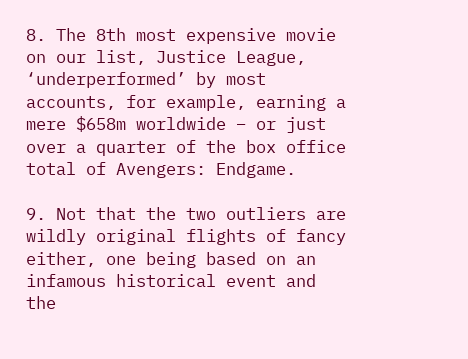8. The 8th most expensive movie on our list, Justice League, ‘underperformed’ by most accounts, for example, earning a mere $658m worldwide – or just over a quarter of the box office total of Avengers: Endgame.

9. Not that the two outliers are wildly original flights of fancy either, one being based on an infamous historical event and the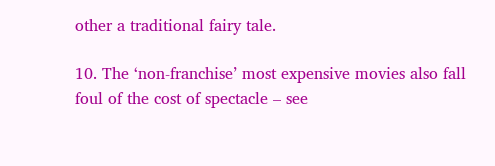other a traditional fairy tale.

10. The ‘non-franchise’ most expensive movies also fall foul of the cost of spectacle – see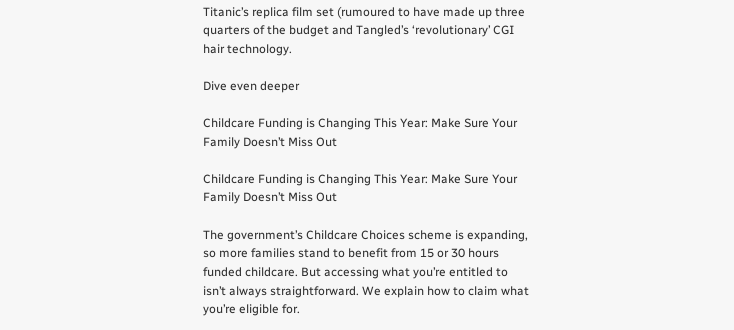Titanic’s replica film set (rumoured to have made up three quarters of the budget and Tangled’s ‘revolutionary’ CGI hair technology.

Dive even deeper

Childcare Funding is Changing This Year: Make Sure Your Family Doesn’t Miss Out

Childcare Funding is Changing This Year: Make Sure Your Family Doesn’t Miss Out

The government’s Childcare Choices scheme is expanding, so more families stand to benefit from 15 or 30 hours funded childcare. But accessing what you’re entitled to isn’t always straightforward. We explain how to claim what you’re eligible for.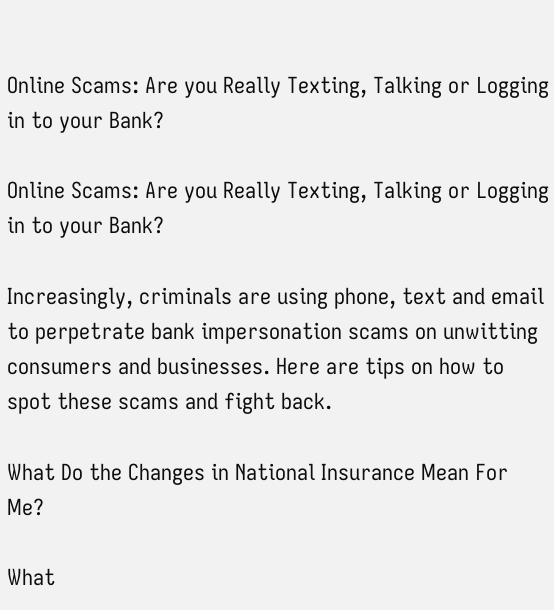Online Scams: Are you Really Texting, Talking or Logging in to your Bank?

Online Scams: Are you Really Texting, Talking or Logging in to your Bank?

Increasingly, criminals are using phone, text and email to perpetrate bank impersonation scams on unwitting consumers and businesses. Here are tips on how to spot these scams and fight back.

What Do the Changes in National Insurance Mean For Me?

What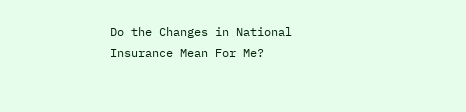Do the Changes in National Insurance Mean For Me?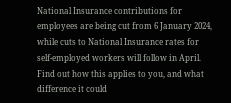National Insurance contributions for employees are being cut from 6 January 2024, while cuts to National Insurance rates for self-employed workers will follow in April. Find out how this applies to you, and what difference it could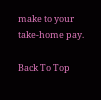make to your take-home pay.

Back To Top